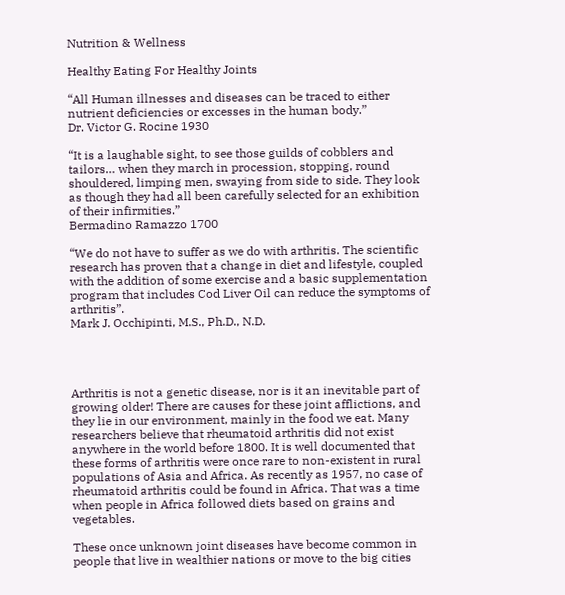Nutrition & Wellness

Healthy Eating For Healthy Joints

“All Human illnesses and diseases can be traced to either nutrient deficiencies or excesses in the human body.”
Dr. Victor G. Rocine 1930

“It is a laughable sight, to see those guilds of cobblers and tailors… when they march in procession, stopping, round shouldered, limping men, swaying from side to side. They look as though they had all been carefully selected for an exhibition of their infirmities.”
Bermadino Ramazzo 1700

“We do not have to suffer as we do with arthritis. The scientific research has proven that a change in diet and lifestyle, coupled with the addition of some exercise and a basic supplementation program that includes Cod Liver Oil can reduce the symptoms of arthritis”.
Mark J. Occhipinti, M.S., Ph.D., N.D.




Arthritis is not a genetic disease, nor is it an inevitable part of growing older! There are causes for these joint afflictions, and they lie in our environment, mainly in the food we eat. Many researchers believe that rheumatoid arthritis did not exist anywhere in the world before 1800. It is well documented that these forms of arthritis were once rare to non-existent in rural populations of Asia and Africa. As recently as 1957, no case of rheumatoid arthritis could be found in Africa. That was a time when people in Africa followed diets based on grains and vegetables.

These once unknown joint diseases have become common in people that live in wealthier nations or move to the big cities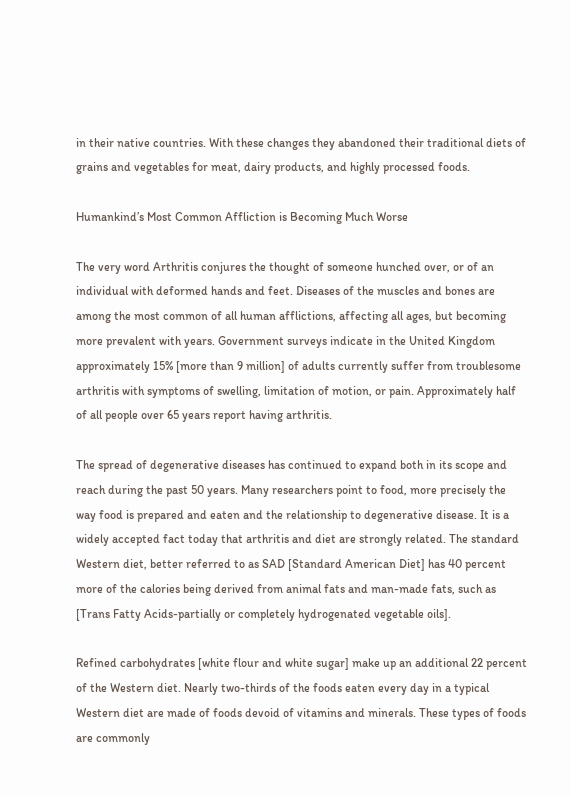in their native countries. With these changes they abandoned their traditional diets of grains and vegetables for meat, dairy products, and highly processed foods.

Humankind’s Most Common Affliction is Becoming Much Worse

The very word Arthritis conjures the thought of someone hunched over, or of an individual with deformed hands and feet. Diseases of the muscles and bones are among the most common of all human afflictions, affecting all ages, but becoming more prevalent with years. Government surveys indicate in the United Kingdom approximately 15% [more than 9 million] of adults currently suffer from troublesome arthritis with symptoms of swelling, limitation of motion, or pain. Approximately half of all people over 65 years report having arthritis.

The spread of degenerative diseases has continued to expand both in its scope and reach during the past 50 years. Many researchers point to food, more precisely the way food is prepared and eaten and the relationship to degenerative disease. It is a widely accepted fact today that arthritis and diet are strongly related. The standard Western diet, better referred to as SAD [Standard American Diet] has 40 percent more of the calories being derived from animal fats and man-made fats, such as [Trans Fatty Acids-partially or completely hydrogenated vegetable oils].

Refined carbohydrates [white flour and white sugar] make up an additional 22 percent of the Western diet. Nearly two-thirds of the foods eaten every day in a typical Western diet are made of foods devoid of vitamins and minerals. These types of foods are commonly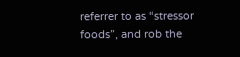referrer to as “stressor foods”, and rob the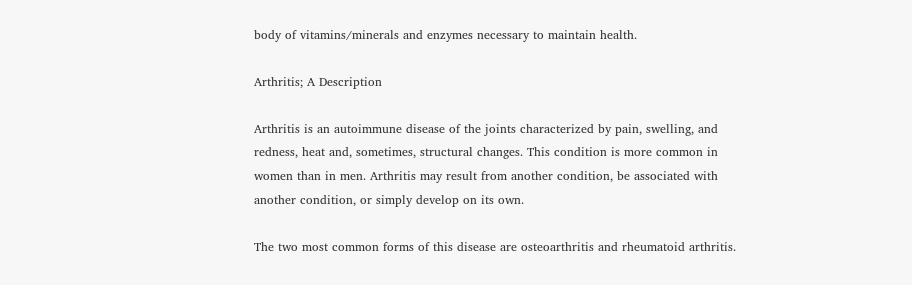body of vitamins/minerals and enzymes necessary to maintain health.

Arthritis; A Description

Arthritis is an autoimmune disease of the joints characterized by pain, swelling, and redness, heat and, sometimes, structural changes. This condition is more common in women than in men. Arthritis may result from another condition, be associated with another condition, or simply develop on its own.

The two most common forms of this disease are osteoarthritis and rheumatoid arthritis.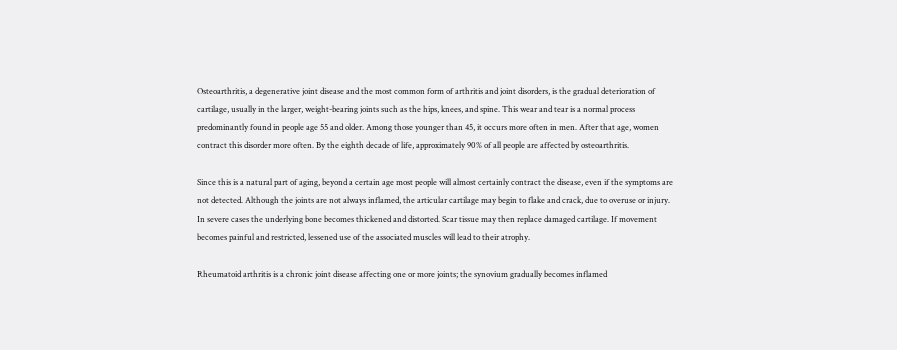Osteoarthritis, a degenerative joint disease and the most common form of arthritis and joint disorders, is the gradual deterioration of cartilage, usually in the larger, weight-bearing joints such as the hips, knees, and spine. This wear and tear is a normal process predominantly found in people age 55 and older. Among those younger than 45, it occurs more often in men. After that age, women contract this disorder more often. By the eighth decade of life, approximately 90% of all people are affected by osteoarthritis.

Since this is a natural part of aging, beyond a certain age most people will almost certainly contract the disease, even if the symptoms are not detected. Although the joints are not always inflamed, the articular cartilage may begin to flake and crack, due to overuse or injury. In severe cases the underlying bone becomes thickened and distorted. Scar tissue may then replace damaged cartilage. If movement becomes painful and restricted, lessened use of the associated muscles will lead to their atrophy.

Rheumatoid arthritis is a chronic joint disease affecting one or more joints; the synovium gradually becomes inflamed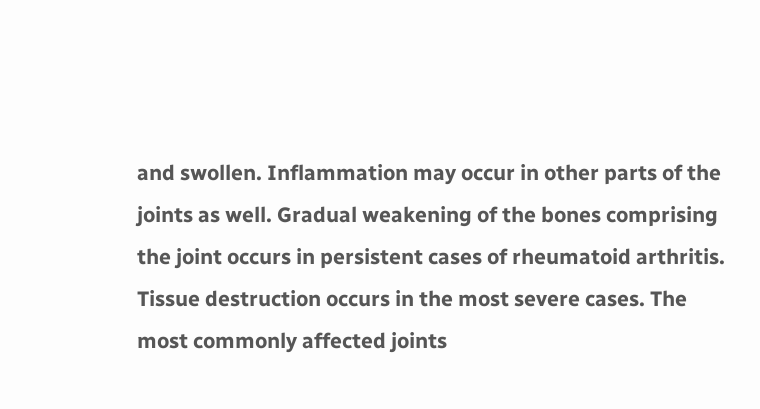and swollen. Inflammation may occur in other parts of the joints as well. Gradual weakening of the bones comprising the joint occurs in persistent cases of rheumatoid arthritis. Tissue destruction occurs in the most severe cases. The most commonly affected joints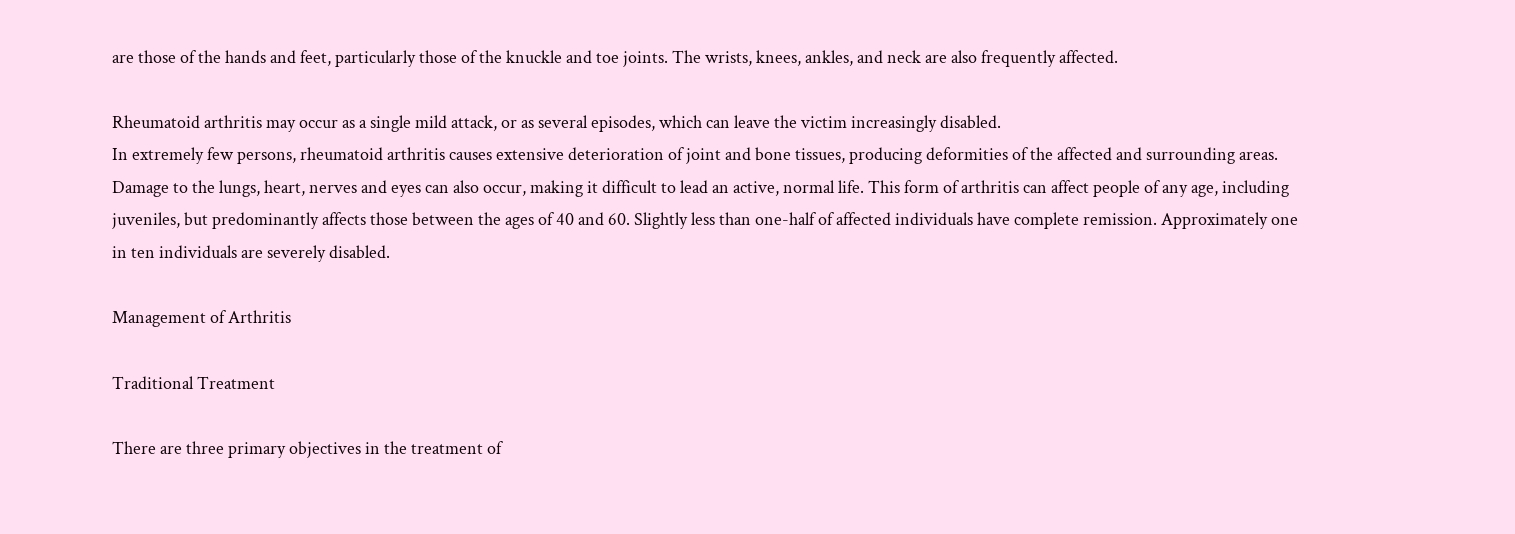are those of the hands and feet, particularly those of the knuckle and toe joints. The wrists, knees, ankles, and neck are also frequently affected.

Rheumatoid arthritis may occur as a single mild attack, or as several episodes, which can leave the victim increasingly disabled.
In extremely few persons, rheumatoid arthritis causes extensive deterioration of joint and bone tissues, producing deformities of the affected and surrounding areas. Damage to the lungs, heart, nerves and eyes can also occur, making it difficult to lead an active, normal life. This form of arthritis can affect people of any age, including juveniles, but predominantly affects those between the ages of 40 and 60. Slightly less than one-half of affected individuals have complete remission. Approximately one in ten individuals are severely disabled.

Management of Arthritis

Traditional Treatment

There are three primary objectives in the treatment of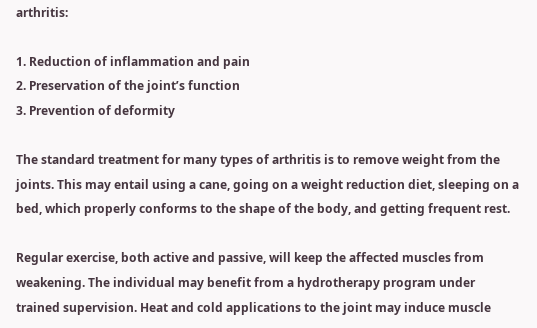arthritis:

1. Reduction of inflammation and pain
2. Preservation of the joint’s function
3. Prevention of deformity

The standard treatment for many types of arthritis is to remove weight from the joints. This may entail using a cane, going on a weight reduction diet, sleeping on a bed, which properly conforms to the shape of the body, and getting frequent rest.

Regular exercise, both active and passive, will keep the affected muscles from weakening. The individual may benefit from a hydrotherapy program under trained supervision. Heat and cold applications to the joint may induce muscle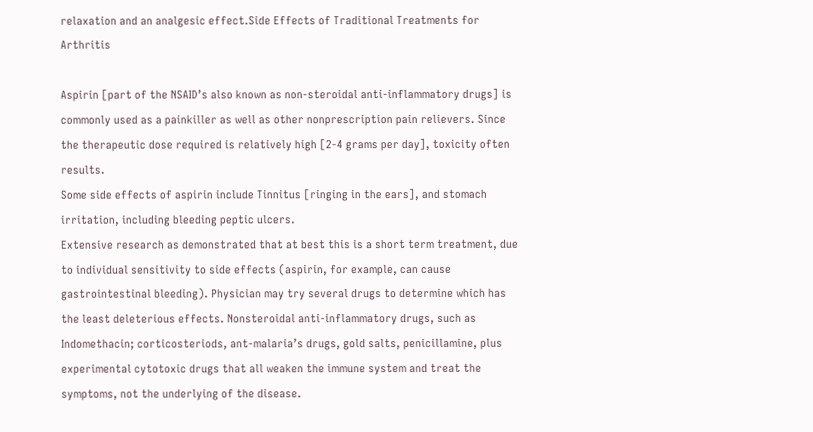relaxation and an analgesic effect.Side Effects of Traditional Treatments for Arthritis

Aspirin [part of the NSAID’s also known as non-steroidal anti-inflammatory drugs] is commonly used as a painkiller as well as other nonprescription pain relievers. Since the therapeutic dose required is relatively high [2-4 grams per day], toxicity often results.
Some side effects of aspirin include Tinnitus [ringing in the ears], and stomach irritation, including bleeding peptic ulcers.
Extensive research as demonstrated that at best this is a short term treatment, due to individual sensitivity to side effects (aspirin, for example, can cause gastrointestinal bleeding). Physician may try several drugs to determine which has the least deleterious effects. Nonsteroidal anti-inflammatory drugs, such as Indomethacin; corticosteriods, ant-malaria’s drugs, gold salts, penicillamine, plus experimental cytotoxic drugs that all weaken the immune system and treat the symptoms, not the underlying of the disease.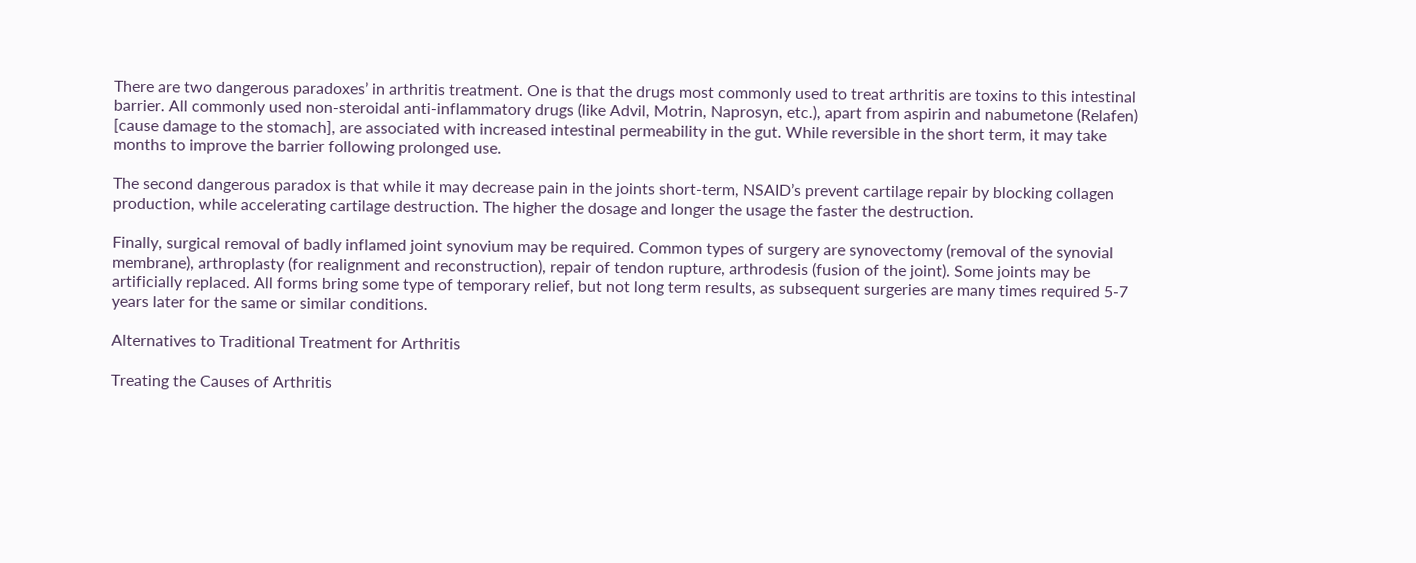There are two dangerous paradoxes’ in arthritis treatment. One is that the drugs most commonly used to treat arthritis are toxins to this intestinal barrier. All commonly used non-steroidal anti-inflammatory drugs (like Advil, Motrin, Naprosyn, etc.), apart from aspirin and nabumetone (Relafen) [cause damage to the stomach], are associated with increased intestinal permeability in the gut. While reversible in the short term, it may take months to improve the barrier following prolonged use.

The second dangerous paradox is that while it may decrease pain in the joints short-term, NSAID’s prevent cartilage repair by blocking collagen production, while accelerating cartilage destruction. The higher the dosage and longer the usage the faster the destruction.

Finally, surgical removal of badly inflamed joint synovium may be required. Common types of surgery are synovectomy (removal of the synovial membrane), arthroplasty (for realignment and reconstruction), repair of tendon rupture, arthrodesis (fusion of the joint). Some joints may be artificially replaced. All forms bring some type of temporary relief, but not long term results, as subsequent surgeries are many times required 5-7 years later for the same or similar conditions.

Alternatives to Traditional Treatment for Arthritis

Treating the Causes of Arthritis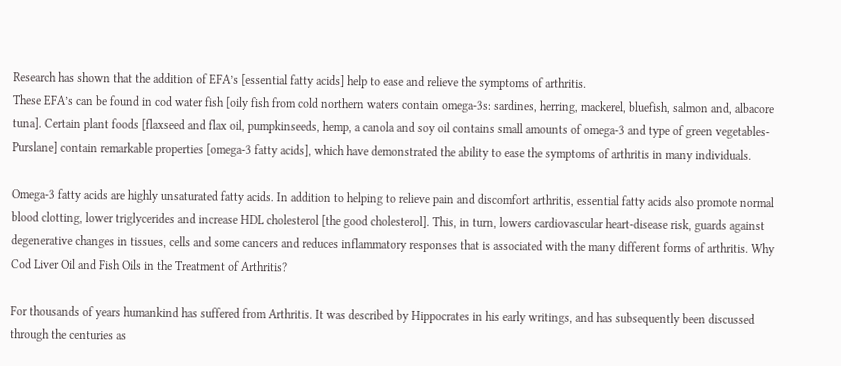Research has shown that the addition of EFA’s [essential fatty acids] help to ease and relieve the symptoms of arthritis.
These EFA’s can be found in cod water fish [oily fish from cold northern waters contain omega-3s: sardines, herring, mackerel, bluefish, salmon and, albacore tuna]. Certain plant foods [flaxseed and flax oil, pumpkinseeds, hemp, a canola and soy oil contains small amounts of omega-3 and type of green vegetables-Purslane] contain remarkable properties [omega-3 fatty acids], which have demonstrated the ability to ease the symptoms of arthritis in many individuals.

Omega-3 fatty acids are highly unsaturated fatty acids. In addition to helping to relieve pain and discomfort arthritis, essential fatty acids also promote normal blood clotting, lower triglycerides and increase HDL cholesterol [the good cholesterol]. This, in turn, lowers cardiovascular heart-disease risk, guards against degenerative changes in tissues, cells and some cancers and reduces inflammatory responses that is associated with the many different forms of arthritis. Why Cod Liver Oil and Fish Oils in the Treatment of Arthritis?

For thousands of years humankind has suffered from Arthritis. It was described by Hippocrates in his early writings, and has subsequently been discussed through the centuries as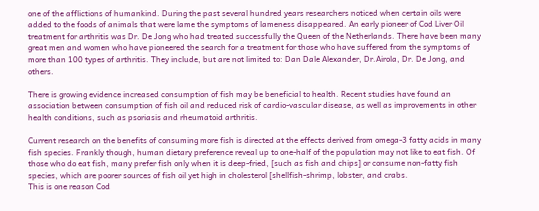one of the afflictions of humankind. During the past several hundred years researchers noticed when certain oils were added to the foods of animals that were lame the symptoms of lameness disappeared. An early pioneer of Cod Liver Oil treatment for arthritis was Dr. De Jong who had treated successfully the Queen of the Netherlands. There have been many great men and women who have pioneered the search for a treatment for those who have suffered from the symptoms of more than 100 types of arthritis. They include, but are not limited to: Dan Dale Alexander, Dr.Airola, Dr. De Jong, and others.

There is growing evidence increased consumption of fish may be beneficial to health. Recent studies have found an association between consumption of fish oil and reduced risk of cardio-vascular disease, as well as improvements in other health conditions, such as psoriasis and rheumatoid arthritis.

Current research on the benefits of consuming more fish is directed at the effects derived from omega-3 fatty acids in many fish species. Frankly though, human dietary preference reveal up to one-half of the population may not like to eat fish. Of those who do eat fish, many prefer fish only when it is deep-fried, [such as fish and chips] or consume non-fatty fish species, which are poorer sources of fish oil yet high in cholesterol [shellfish-shrimp, lobster, and crabs.
This is one reason Cod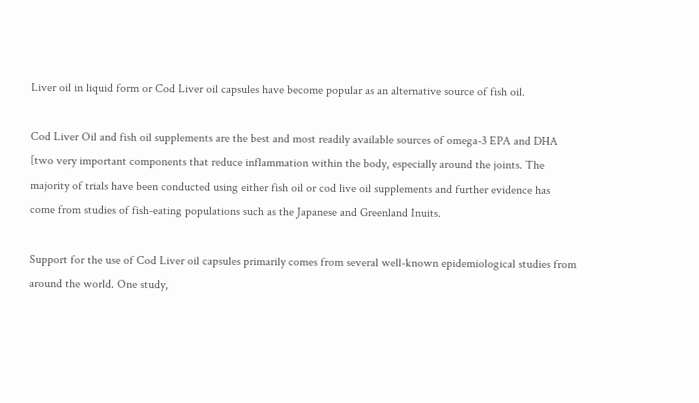Liver oil in liquid form or Cod Liver oil capsules have become popular as an alternative source of fish oil.

Cod Liver Oil and fish oil supplements are the best and most readily available sources of omega-3 EPA and DHA [two very important components that reduce inflammation within the body, especially around the joints. The majority of trials have been conducted using either fish oil or cod live oil supplements and further evidence has come from studies of fish-eating populations such as the Japanese and Greenland Inuits.

Support for the use of Cod Liver oil capsules primarily comes from several well-known epidemiological studies from around the world. One study,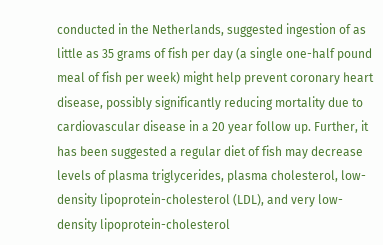conducted in the Netherlands, suggested ingestion of as little as 35 grams of fish per day (a single one-half pound meal of fish per week) might help prevent coronary heart disease, possibly significantly reducing mortality due to cardiovascular disease in a 20 year follow up. Further, it has been suggested a regular diet of fish may decrease levels of plasma triglycerides, plasma cholesterol, low-density lipoprotein-cholesterol (LDL), and very low-density lipoprotein-cholesterol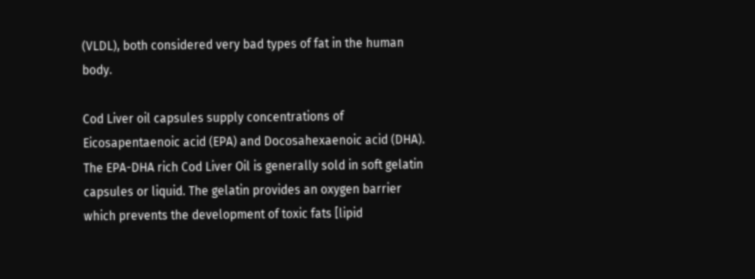(VLDL), both considered very bad types of fat in the human body.

Cod Liver oil capsules supply concentrations of Eicosapentaenoic acid (EPA) and Docosahexaenoic acid (DHA). The EPA-DHA rich Cod Liver Oil is generally sold in soft gelatin capsules or liquid. The gelatin provides an oxygen barrier which prevents the development of toxic fats [lipid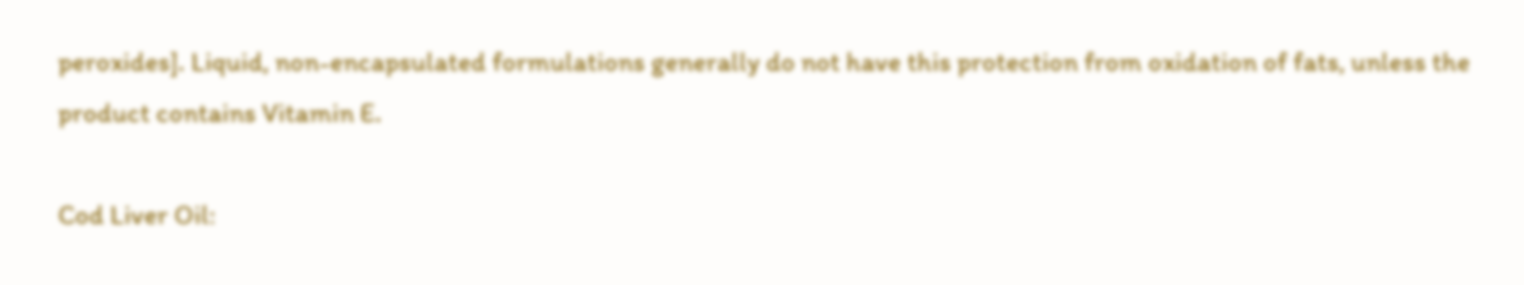peroxides]. Liquid, non-encapsulated formulations generally do not have this protection from oxidation of fats, unless the product contains Vitamin E.

Cod Liver Oil: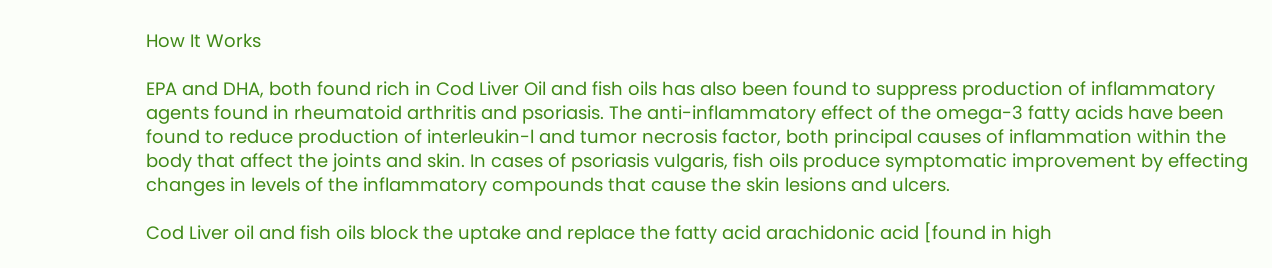How It Works

EPA and DHA, both found rich in Cod Liver Oil and fish oils has also been found to suppress production of inflammatory agents found in rheumatoid arthritis and psoriasis. The anti-inflammatory effect of the omega-3 fatty acids have been found to reduce production of interleukin-l and tumor necrosis factor, both principal causes of inflammation within the body that affect the joints and skin. In cases of psoriasis vulgaris, fish oils produce symptomatic improvement by effecting changes in levels of the inflammatory compounds that cause the skin lesions and ulcers.

Cod Liver oil and fish oils block the uptake and replace the fatty acid arachidonic acid [found in high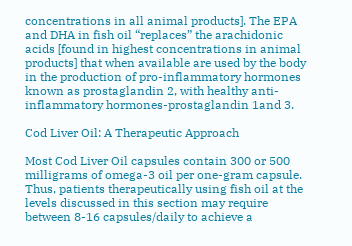concentrations in all animal products]. The EPA and DHA in fish oil “replaces” the arachidonic acids [found in highest concentrations in animal products] that when available are used by the body in the production of pro-inflammatory hormones known as prostaglandin 2, with healthy anti-inflammatory hormones-prostaglandin 1and 3.

Cod Liver Oil: A Therapeutic Approach

Most Cod Liver Oil capsules contain 300 or 500 milligrams of omega-3 oil per one-gram capsule. Thus, patients therapeutically using fish oil at the levels discussed in this section may require between 8-16 capsules/daily to achieve a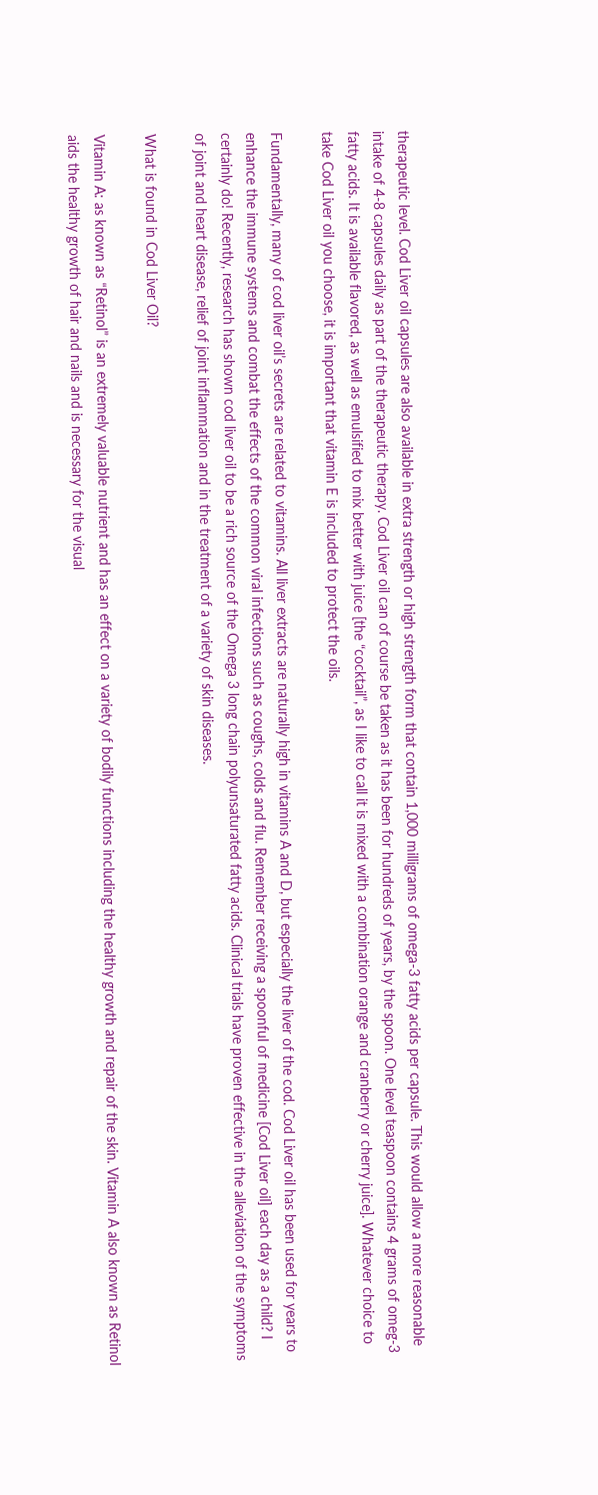therapeutic level. Cod Liver oil capsules are also available in extra strength or high strength form that contain 1,000 milligrams of omega-3 fatty acids per capsule. This would allow a more reasonable intake of 4-8 capsules daily as part of the therapeutic therapy. Cod Liver oil can of course be taken as it has been for hundreds of years, by the spoon. One level teaspoon contains 4 grams of omeg-3 fatty acids. It is available flavored, as well as emulsified to mix better with juice [the “cocktail”, as I like to call it is mixed with a combination orange and cranberry or cherry juice]. Whatever choice to take Cod Liver oil you choose, it is important that vitamin E is included to protect the oils.

Fundamentally, many of cod liver oil’s secrets are related to vitamins. All liver extracts are naturally high in vitamins A and D, but especially the liver of the cod. Cod Liver oil has been used for years to enhance the immune systems and combat the effects of the common viral infections such as coughs, colds and flu. Remember receiving a spoonful of medicine [Cod Liver oil] each day as a child? I certainly do! Recently, research has shown cod liver oil to be a rich source of the Omega 3 long chain polyunsaturated fatty acids. Clinical trials have proven effective in the alleviation of the symptoms of joint and heart disease, relief of joint inflammation and in the treatment of a variety of skin diseases.

What is found in Cod Liver Oil?

Vitamin A: as known as “Retinol” is an extremely valuable nutrient and has an effect on a variety of bodily functions including the healthy growth and repair of the skin. Vitamin A also known as Retinol aids the healthy growth of hair and nails and is necessary for the visual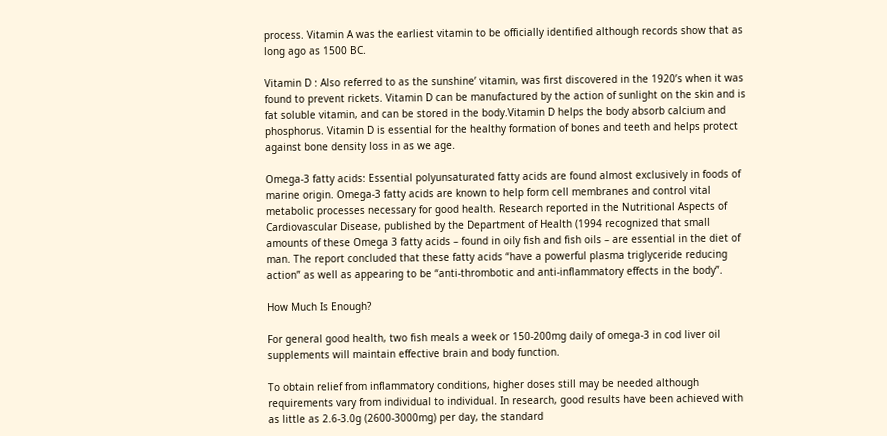process. Vitamin A was the earliest vitamin to be officially identified although records show that as long ago as 1500 BC.

Vitamin D : Also referred to as the sunshine’ vitamin, was first discovered in the 1920’s when it was found to prevent rickets. Vitamin D can be manufactured by the action of sunlight on the skin and is fat soluble vitamin, and can be stored in the body.Vitamin D helps the body absorb calcium and phosphorus. Vitamin D is essential for the healthy formation of bones and teeth and helps protect against bone density loss in as we age.

Omega-3 fatty acids: Essential polyunsaturated fatty acids are found almost exclusively in foods of marine origin. Omega-3 fatty acids are known to help form cell membranes and control vital metabolic processes necessary for good health. Research reported in the Nutritional Aspects of Cardiovascular Disease, published by the Department of Health (1994 recognized that small amounts of these Omega 3 fatty acids – found in oily fish and fish oils – are essential in the diet of man. The report concluded that these fatty acids “have a powerful plasma triglyceride reducing action” as well as appearing to be “anti-thrombotic and anti-inflammatory effects in the body”.

How Much Is Enough?

For general good health, two fish meals a week or 150-200mg daily of omega-3 in cod liver oil supplements will maintain effective brain and body function.

To obtain relief from inflammatory conditions, higher doses still may be needed although requirements vary from individual to individual. In research, good results have been achieved with as little as 2.6-3.0g (2600-3000mg) per day, the standard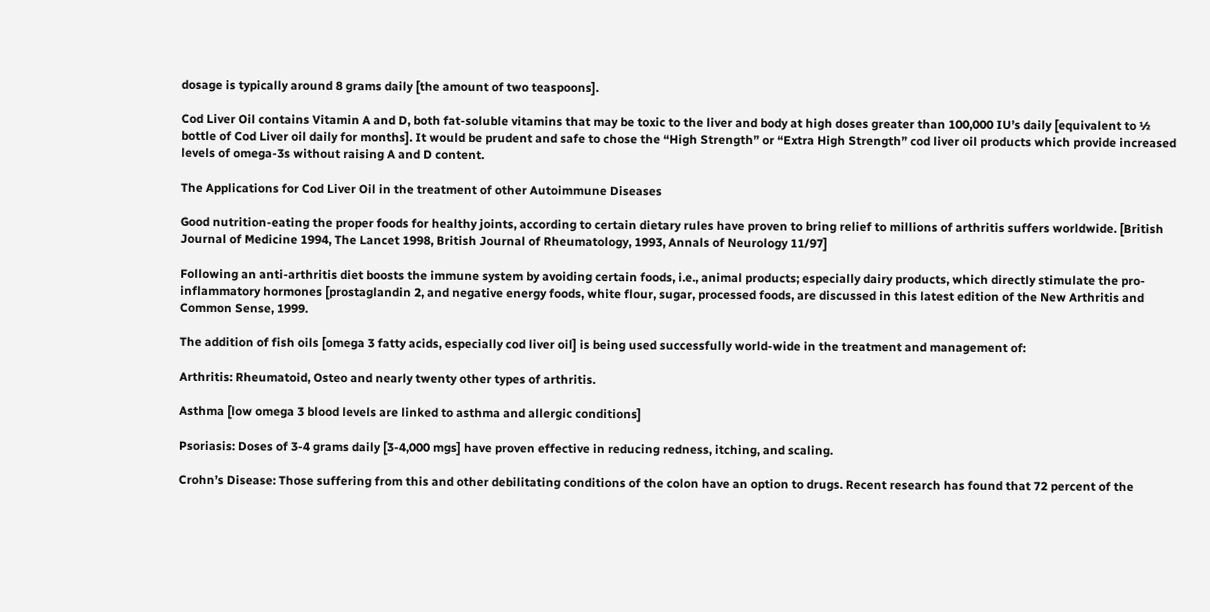dosage is typically around 8 grams daily [the amount of two teaspoons].

Cod Liver Oil contains Vitamin A and D, both fat-soluble vitamins that may be toxic to the liver and body at high doses greater than 100,000 IU’s daily [equivalent to ½ bottle of Cod Liver oil daily for months]. It would be prudent and safe to chose the “High Strength” or “Extra High Strength” cod liver oil products which provide increased levels of omega-3s without raising A and D content.

The Applications for Cod Liver Oil in the treatment of other Autoimmune Diseases

Good nutrition-eating the proper foods for healthy joints, according to certain dietary rules have proven to bring relief to millions of arthritis suffers worldwide. [British Journal of Medicine 1994, The Lancet 1998, British Journal of Rheumatology, 1993, Annals of Neurology 11/97]

Following an anti-arthritis diet boosts the immune system by avoiding certain foods, i.e., animal products; especially dairy products, which directly stimulate the pro-inflammatory hormones [prostaglandin 2, and negative energy foods, white flour, sugar, processed foods, are discussed in this latest edition of the New Arthritis and Common Sense, 1999.

The addition of fish oils [omega 3 fatty acids, especially cod liver oil] is being used successfully world-wide in the treatment and management of:

Arthritis: Rheumatoid, Osteo and nearly twenty other types of arthritis.

Asthma [low omega 3 blood levels are linked to asthma and allergic conditions]

Psoriasis: Doses of 3-4 grams daily [3-4,000 mgs] have proven effective in reducing redness, itching, and scaling.

Crohn’s Disease: Those suffering from this and other debilitating conditions of the colon have an option to drugs. Recent research has found that 72 percent of the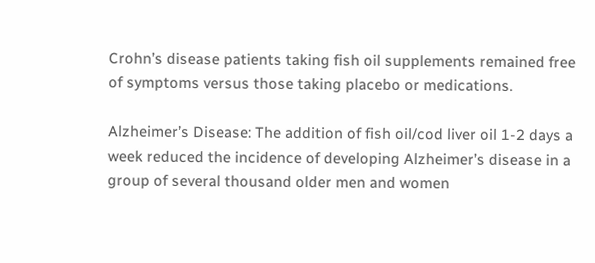Crohn’s disease patients taking fish oil supplements remained free of symptoms versus those taking placebo or medications.

Alzheimer’s Disease: The addition of fish oil/cod liver oil 1-2 days a week reduced the incidence of developing Alzheimer’s disease in a group of several thousand older men and women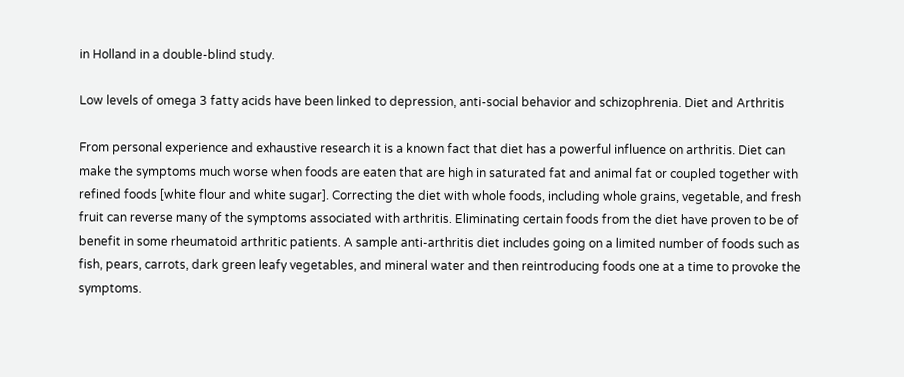in Holland in a double-blind study.

Low levels of omega 3 fatty acids have been linked to depression, anti-social behavior and schizophrenia. Diet and Arthritis

From personal experience and exhaustive research it is a known fact that diet has a powerful influence on arthritis. Diet can make the symptoms much worse when foods are eaten that are high in saturated fat and animal fat or coupled together with refined foods [white flour and white sugar]. Correcting the diet with whole foods, including whole grains, vegetable, and fresh fruit can reverse many of the symptoms associated with arthritis. Eliminating certain foods from the diet have proven to be of benefit in some rheumatoid arthritic patients. A sample anti-arthritis diet includes going on a limited number of foods such as fish, pears, carrots, dark green leafy vegetables, and mineral water and then reintroducing foods one at a time to provoke the symptoms.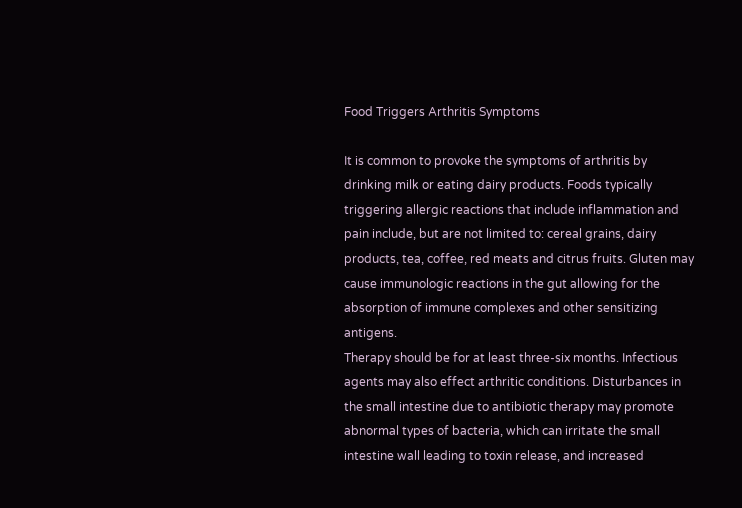Food Triggers Arthritis Symptoms

It is common to provoke the symptoms of arthritis by drinking milk or eating dairy products. Foods typically triggering allergic reactions that include inflammation and pain include, but are not limited to: cereal grains, dairy products, tea, coffee, red meats and citrus fruits. Gluten may cause immunologic reactions in the gut allowing for the absorption of immune complexes and other sensitizing antigens.
Therapy should be for at least three-six months. Infectious agents may also effect arthritic conditions. Disturbances in the small intestine due to antibiotic therapy may promote abnormal types of bacteria, which can irritate the small intestine wall leading to toxin release, and increased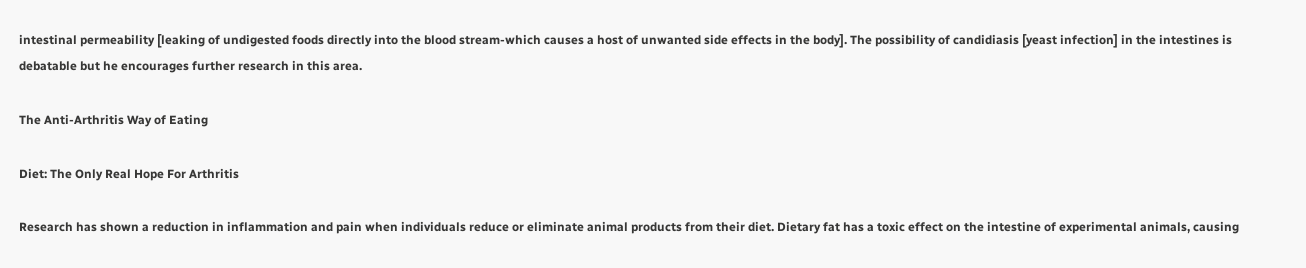intestinal permeability [leaking of undigested foods directly into the blood stream-which causes a host of unwanted side effects in the body]. The possibility of candidiasis [yeast infection] in the intestines is debatable but he encourages further research in this area.

The Anti-Arthritis Way of Eating

Diet: The Only Real Hope For Arthritis

Research has shown a reduction in inflammation and pain when individuals reduce or eliminate animal products from their diet. Dietary fat has a toxic effect on the intestine of experimental animals, causing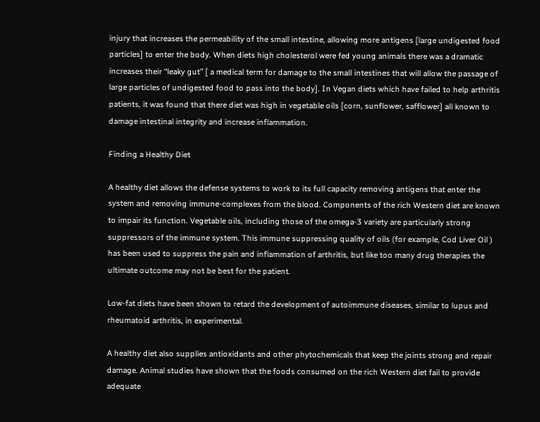injury that increases the permeability of the small intestine, allowing more antigens [large undigested food particles] to enter the body. When diets high cholesterol were fed young animals there was a dramatic increases their “leaky gut” [ a medical term for damage to the small intestines that will allow the passage of large particles of undigested food to pass into the body]. In Vegan diets which have failed to help arthritis patients, it was found that there diet was high in vegetable oils [corn, sunflower, safflower] all known to damage intestinal integrity and increase inflammation.

Finding a Healthy Diet

A healthy diet allows the defense systems to work to its full capacity removing antigens that enter the system and removing immune-complexes from the blood. Components of the rich Western diet are known to impair its function. Vegetable oils, including those of the omega-3 variety are particularly strong suppressors of the immune system. This immune suppressing quality of oils (for example, Cod Liver Oil ) has been used to suppress the pain and inflammation of arthritis, but like too many drug therapies the ultimate outcome may not be best for the patient.

Low-fat diets have been shown to retard the development of autoimmune diseases, similar to lupus and rheumatoid arthritis, in experimental.

A healthy diet also supplies antioxidants and other phytochemicals that keep the joints strong and repair damage. Animal studies have shown that the foods consumed on the rich Western diet fail to provide adequate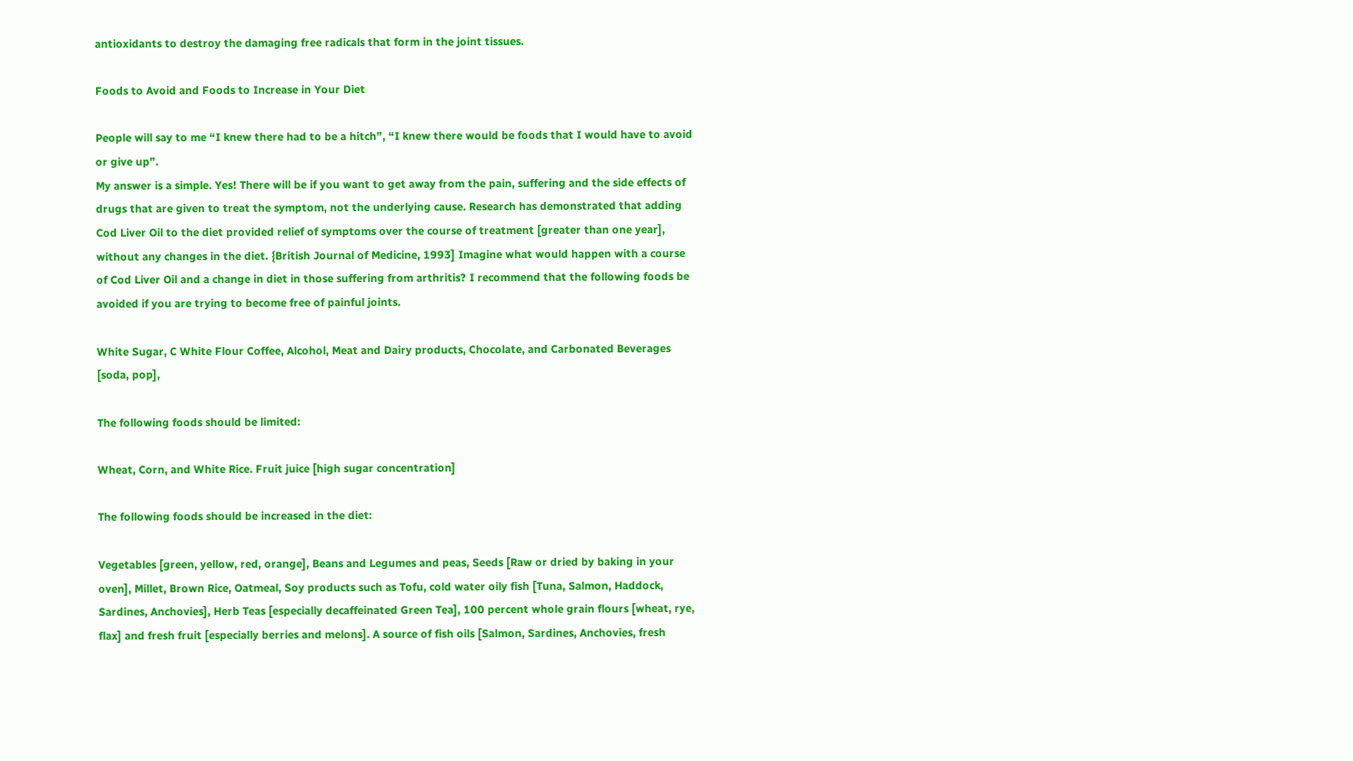antioxidants to destroy the damaging free radicals that form in the joint tissues.

Foods to Avoid and Foods to Increase in Your Diet

People will say to me “I knew there had to be a hitch”, “I knew there would be foods that I would have to avoid or give up”.
My answer is a simple. Yes! There will be if you want to get away from the pain, suffering and the side effects of drugs that are given to treat the symptom, not the underlying cause. Research has demonstrated that adding Cod Liver Oil to the diet provided relief of symptoms over the course of treatment [greater than one year], without any changes in the diet. {British Journal of Medicine, 1993] Imagine what would happen with a course of Cod Liver Oil and a change in diet in those suffering from arthritis? I recommend that the following foods be avoided if you are trying to become free of painful joints.

White Sugar, C White Flour Coffee, Alcohol, Meat and Dairy products, Chocolate, and Carbonated Beverages [soda, pop],

The following foods should be limited:

Wheat, Corn, and White Rice. Fruit juice [high sugar concentration]

The following foods should be increased in the diet:

Vegetables [green, yellow, red, orange], Beans and Legumes and peas, Seeds [Raw or dried by baking in your oven], Millet, Brown Rice, Oatmeal, Soy products such as Tofu, cold water oily fish [Tuna, Salmon, Haddock, Sardines, Anchovies], Herb Teas [especially decaffeinated Green Tea], 100 percent whole grain flours [wheat, rye, flax] and fresh fruit [especially berries and melons]. A source of fish oils [Salmon, Sardines, Anchovies, fresh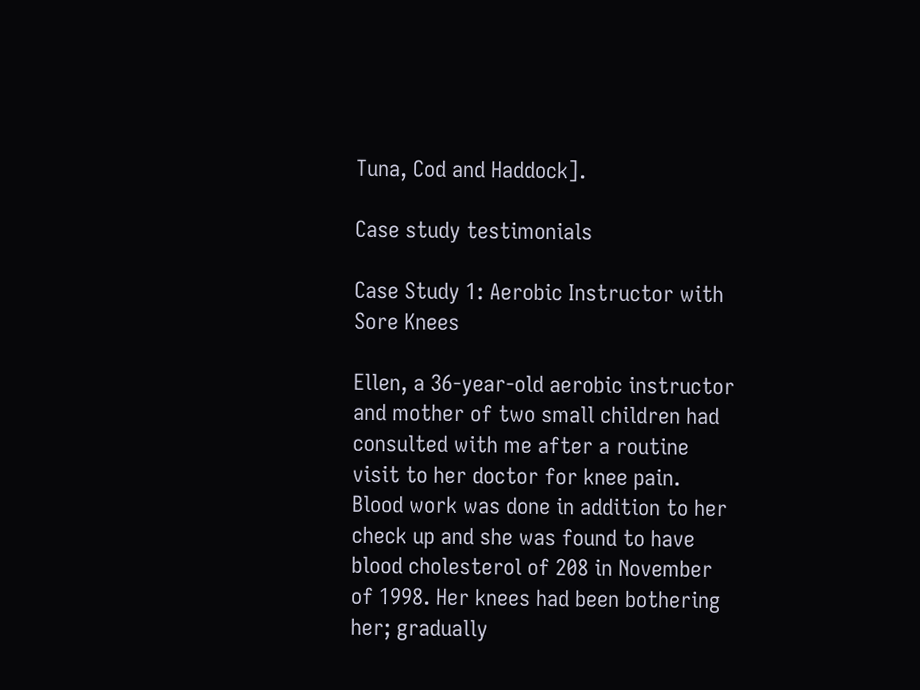Tuna, Cod and Haddock].

Case study testimonials

Case Study 1: Aerobic Instructor with Sore Knees

Ellen, a 36-year-old aerobic instructor and mother of two small children had consulted with me after a routine visit to her doctor for knee pain. Blood work was done in addition to her check up and she was found to have blood cholesterol of 208 in November of 1998. Her knees had been bothering her; gradually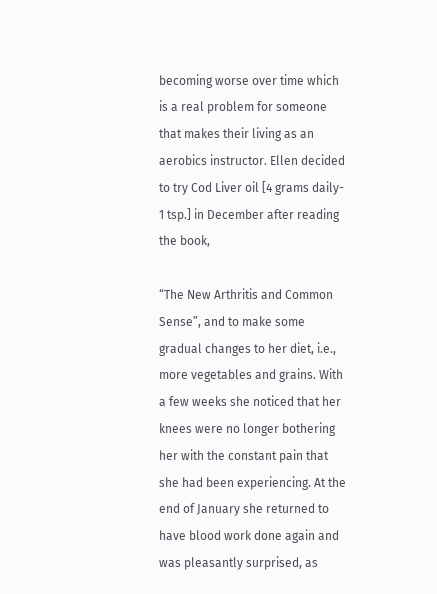becoming worse over time which is a real problem for someone that makes their living as an aerobics instructor. Ellen decided to try Cod Liver oil [4 grams daily- 1 tsp.] in December after reading the book,

“The New Arthritis and Common Sense”, and to make some gradual changes to her diet, i.e., more vegetables and grains. With a few weeks she noticed that her knees were no longer bothering her with the constant pain that she had been experiencing. At the end of January she returned to have blood work done again and was pleasantly surprised, as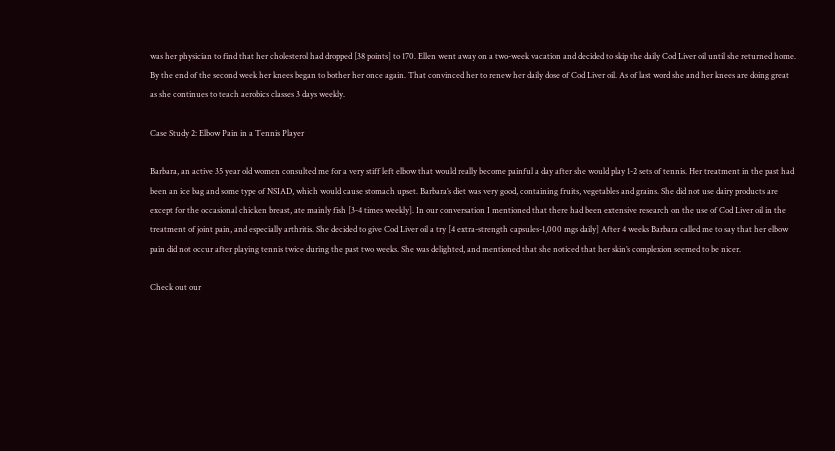was her physician to find that her cholesterol had dropped [38 points] to 170. Ellen went away on a two-week vacation and decided to skip the daily Cod Liver oil until she returned home. By the end of the second week her knees began to bother her once again. That convinced her to renew her daily dose of Cod Liver oil. As of last word she and her knees are doing great as she continues to teach aerobics classes 3 days weekly.

Case Study 2: Elbow Pain in a Tennis Player

Barbara, an active 35 year old women consulted me for a very stiff left elbow that would really become painful a day after she would play 1-2 sets of tennis. Her treatment in the past had been an ice bag and some type of NSIAD, which would cause stomach upset. Barbara’s diet was very good, containing fruits, vegetables and grains. She did not use dairy products are except for the occasional chicken breast, ate mainly fish [3-4 times weekly]. In our conversation I mentioned that there had been extensive research on the use of Cod Liver oil in the treatment of joint pain, and especially arthritis. She decided to give Cod Liver oil a try [4 extra-strength capsules-1,000 mgs daily] After 4 weeks Barbara called me to say that her elbow pain did not occur after playing tennis twice during the past two weeks. She was delighted, and mentioned that she noticed that her skin’s complexion seemed to be nicer.

Check out our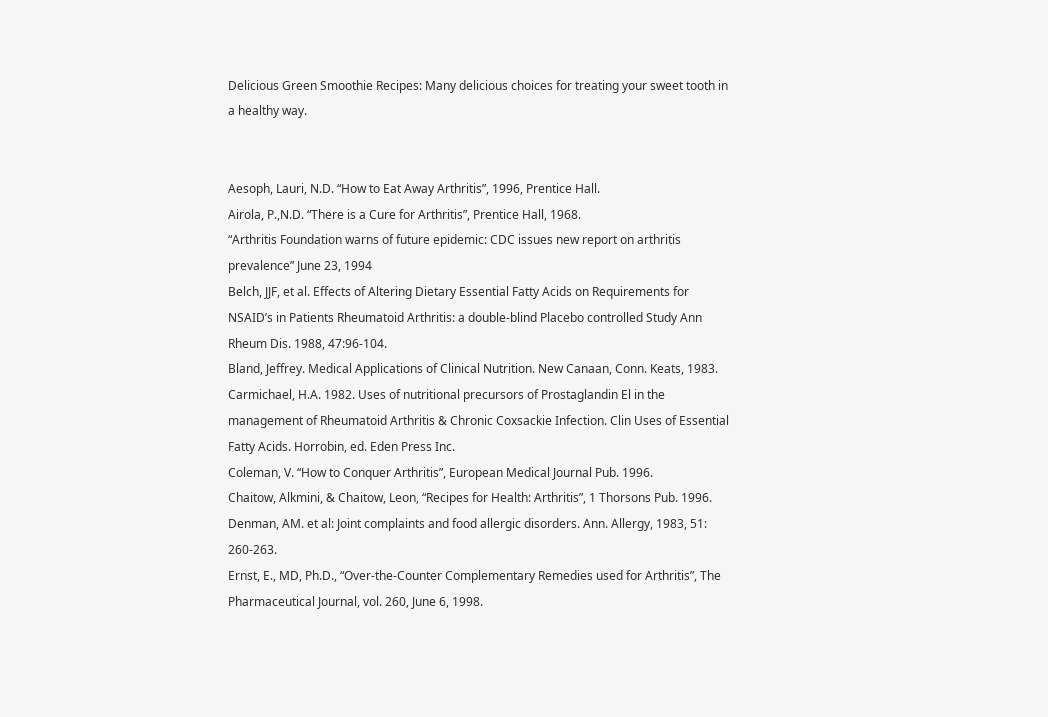Delicious Green Smoothie Recipes: Many delicious choices for treating your sweet tooth in a healthy way.


Aesoph, Lauri, N.D. “How to Eat Away Arthritis”, 1996, Prentice Hall.
Airola, P.,N.D. “There is a Cure for Arthritis”, Prentice Hall, 1968.
“Arthritis Foundation warns of future epidemic: CDC issues new report on arthritis prevalence” June 23, 1994
Belch, JJF, et al. Effects of Altering Dietary Essential Fatty Acids on Requirements for NSAID’s in Patients Rheumatoid Arthritis: a double-blind Placebo controlled Study Ann Rheum Dis. 1988, 47:96-104.
Bland, Jeffrey. Medical Applications of Clinical Nutrition. New Canaan, Conn. Keats, 1983.
Carmichael, H.A. 1982. Uses of nutritional precursors of Prostaglandin El in the management of Rheumatoid Arthritis & Chronic Coxsackie Infection. Clin Uses of Essential Fatty Acids. Horrobin, ed. Eden Press Inc.
Coleman, V. “How to Conquer Arthritis”, European Medical Journal Pub. 1996.
Chaitow, Alkmini, & Chaitow, Leon, “Recipes for Health: Arthritis”, 1 Thorsons Pub. 1996.
Denman, AM. et al: Joint complaints and food allergic disorders. Ann. Allergy, 1983, 51: 260-263.
Ernst, E., MD, Ph.D., “Over-the-Counter Complementary Remedies used for Arthritis”, The Pharmaceutical Journal, vol. 260, June 6, 1998.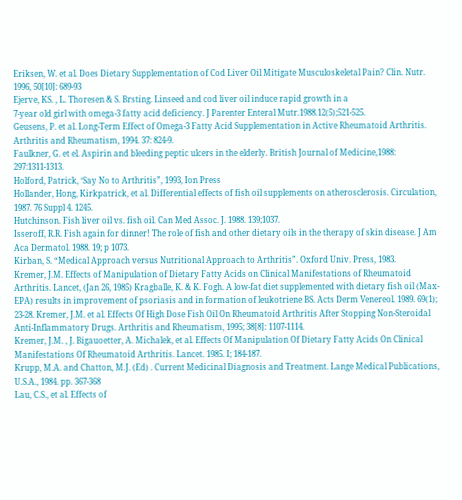Eriksen, W. et al. Does Dietary Supplementation of Cod Liver Oil Mitigate Musculoskeletal Pain? Clin. Nutr. 1996, 50[10]: 689-93
Ejerve, KS. , L. Thoresen & S. Brsting. Linseed and cod liver oil induce rapid growth in a
7-year old girl with omega-3 fatty acid deficiency. J Parenter Enteral Mutr.1988.12(5);521-525.
Geusens, P. et al. Long-Term Effect of Omega-3 Fatty Acid Supplementation in Active Rheumatoid Arthritis. Arthritis and Rheumatism, 1994. 37: 824-9.
Faulkner, G. et el. Aspirin and bleeding peptic ulcers in the elderly. British Journal of Medicine,1988: 297:1311-1313.
Holford, Patrick, ‘Say No to Arthritis”, 1993, Ion Press
Hollander, Hong, Kirkpatrick, et al. Differential effects of fish oil supplements on atherosclerosis. Circulation, 1987. 76 Suppl 4. 1245.
Hutchinson. Fish liver oil vs. fish oil. Can Med Assoc. J. 1988. 139;1037.
Isseroff, R.R. Fish again for dinner! The role of fish and other dietary oils in the therapy of skin disease. J Am Aca Dermatol. 1988. 19; p 1073.
Kirban, S. “Medical Approach versus Nutritional Approach to Arthritis”. Oxford Univ. Press, 1983.
Kremer, J.M. Effects of Manipulation of Dietary Fatty Acids on Clinical Manifestations of Rheumatoid Arthritis. Lancet, (Jan 26, 1985) Kragballe, K. & K. Fogh. A low-fat diet supplemented with dietary fish oil (Max-EPA) results in improvement of psoriasis and in formation of leukotriene BS. Acts Derm Venereol. 1989. 69(1); 23-28. Kremer, J.M. et al. Effects Of High Dose Fish Oil On Rheumatoid Arthritis After Stopping Non-Steroidal Anti-Inflammatory Drugs. Arthritis and Rheumatism, 1995; 38[8]: 1107-1114.
Kremer, J.M. , J. Bigauoetter, A. Michalek, et al. Effects Of Manipulation Of Dietary Fatty Acids On Clinical Manifestations Of Rheumatoid Arthritis. Lancet. 1985. I; 184-187.
Krupp, M.A. and Chatton, M.J. (Ed) . Current Medicinal Diagnosis and Treatment. Lange Medical Publications, U.S.A., 1984. pp. 367-368
Lau, C.S., et al. Effects of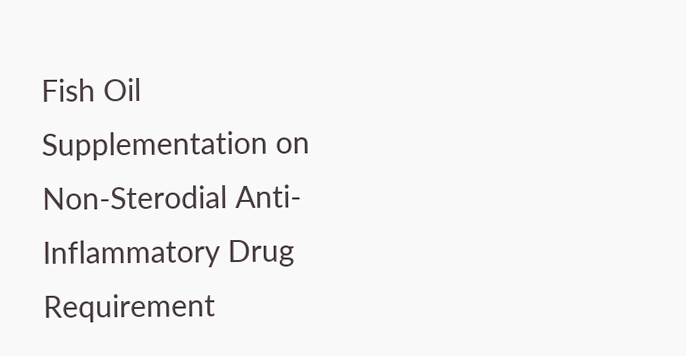Fish Oil Supplementation on Non-Sterodial Anti-Inflammatory Drug Requirement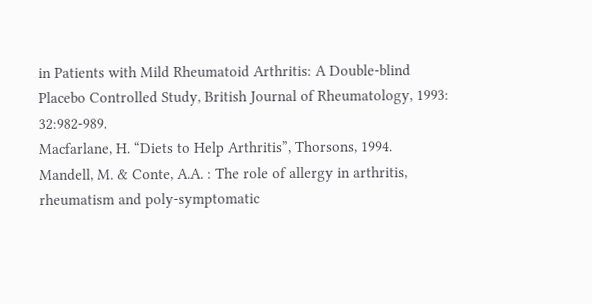in Patients with Mild Rheumatoid Arthritis: A Double-blind Placebo Controlled Study, British Journal of Rheumatology, 1993: 32:982-989.
Macfarlane, H. “Diets to Help Arthritis”, Thorsons, 1994.
Mandell, M. & Conte, A.A. : The role of allergy in arthritis, rheumatism and poly-symptomatic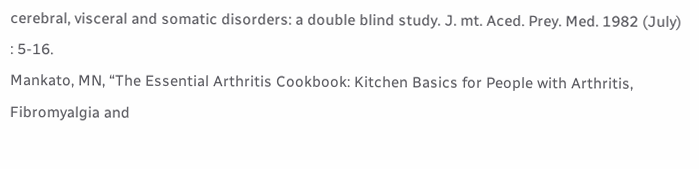cerebral, visceral and somatic disorders: a double blind study. J. mt. Aced. Prey. Med. 1982 (July) : 5-16.
Mankato, MN, “The Essential Arthritis Cookbook: Kitchen Basics for People with Arthritis, Fibromyalgia and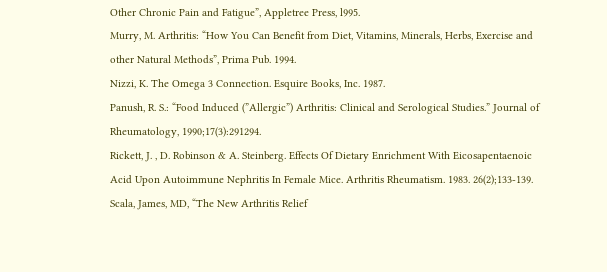Other Chronic Pain and Fatigue”, Appletree Press, l995.
Murry, M. Arthritis: “How You Can Benefit from Diet, Vitamins, Minerals, Herbs, Exercise and other Natural Methods”, Prima Pub. 1994.
Nizzi, K. The Omega 3 Connection. Esquire Books, Inc. 1987.
Panush, R. S.: “Food Induced (”Allergic”) Arthritis: Clinical and Serological Studies.” Journal of Rheumatology, 1990;17(3):291294.
Rickett, J. , D. Robinson & A. Steinberg. Effects Of Dietary Enrichment With Eicosapentaenoic Acid Upon Autoimmune Nephritis In Female Mice. Arthritis Rheumatism. 1983. 26(2);133-139.
Scala, James, MD, “The New Arthritis Relief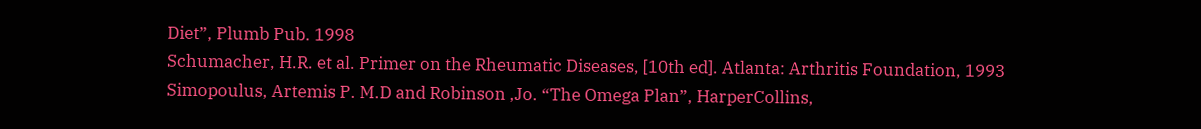Diet”, Plumb Pub. 1998
Schumacher, H.R. et al. Primer on the Rheumatic Diseases, [10th ed]. Atlanta: Arthritis Foundation, 1993
Simopoulus, Artemis P. M.D and Robinson ,Jo. “The Omega Plan”, HarperCollins,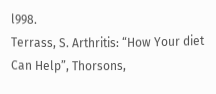l998.
Terrass, S. Arthritis: “How Your diet Can Help”, Thorsons,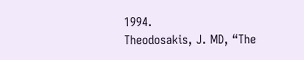1994.
Theodosakis, J. MD, “The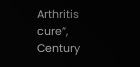Arthritis cure”, Century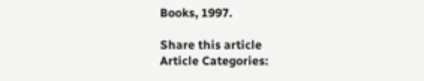Books, 1997.

Share this article
Article Categories: